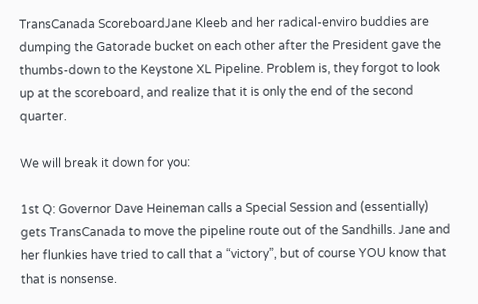TransCanada ScoreboardJane Kleeb and her radical-enviro buddies are dumping the Gatorade bucket on each other after the President gave the thumbs-down to the Keystone XL Pipeline. Problem is, they forgot to look up at the scoreboard, and realize that it is only the end of the second quarter.

We will break it down for you:

1st Q: Governor Dave Heineman calls a Special Session and (essentially) gets TransCanada to move the pipeline route out of the Sandhills. Jane and her flunkies have tried to call that a “victory”, but of course YOU know that that is nonsense.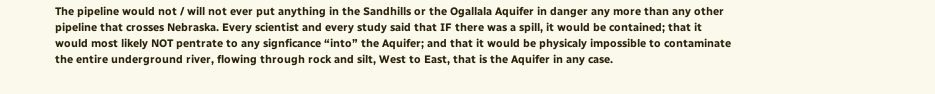The pipeline would not / will not ever put anything in the Sandhills or the Ogallala Aquifer in danger any more than any other pipeline that crosses Nebraska. Every scientist and every study said that IF there was a spill, it would be contained; that it would most likely NOT pentrate to any signficance “into” the Aquifer; and that it would be physicaly impossible to contaminate the entire underground river, flowing through rock and silt, West to East, that is the Aquifer in any case.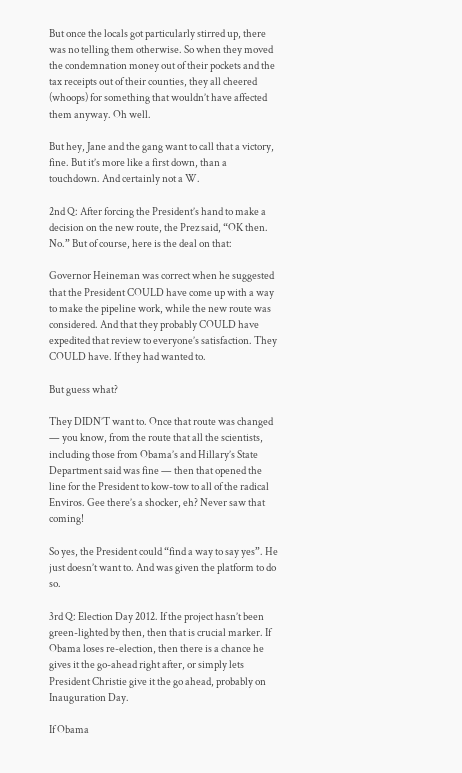But once the locals got particularly stirred up, there was no telling them otherwise. So when they moved the condemnation money out of their pockets and the tax receipts out of their counties, they all cheered (whoops) for something that wouldn’t have affected them anyway. Oh well.

But hey, Jane and the gang want to call that a victory, fine. But it’s more like a first down, than a touchdown. And certainly not a W.

2nd Q: After forcing the President’s hand to make a decision on the new route, the Prez said, “OK then. No.” But of course, here is the deal on that:

Governor Heineman was correct when he suggested that the President COULD have come up with a way to make the pipeline work, while the new route was considered. And that they probably COULD have expedited that review to everyone’s satisfaction. They COULD have. If they had wanted to.

But guess what?

They DIDN’T want to. Once that route was changed — you know, from the route that all the scientists, including those from Obama’s and Hillary’s State Department said was fine — then that opened the line for the President to kow-tow to all of the radical Enviros. Gee there’s a shocker, eh? Never saw that coming!

So yes, the President could “find a way to say yes”. He just doesn’t want to. And was given the platform to do so.

3rd Q: Election Day 2012. If the project hasn’t been green-lighted by then, then that is crucial marker. If Obama loses re-election, then there is a chance he gives it the go-ahead right after, or simply lets President Christie give it the go ahead, probably on Inauguration Day.

If Obama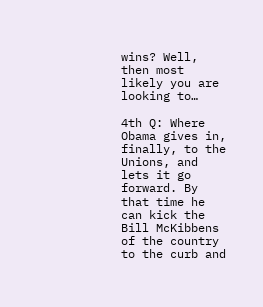wins? Well, then most likely you are looking to…

4th Q: Where Obama gives in, finally, to the Unions, and lets it go forward. By that time he can kick the Bill McKibbens of the country to the curb and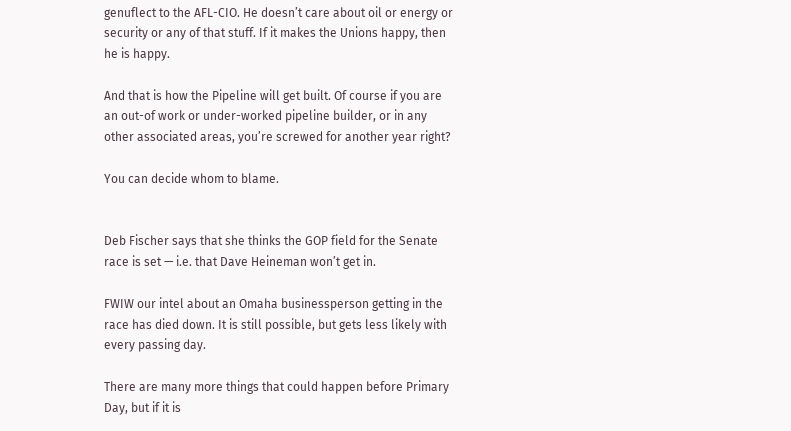genuflect to the AFL-CIO. He doesn’t care about oil or energy or security or any of that stuff. If it makes the Unions happy, then he is happy.

And that is how the Pipeline will get built. Of course if you are an out-of work or under-worked pipeline builder, or in any other associated areas, you’re screwed for another year right?

You can decide whom to blame.


Deb Fischer says that she thinks the GOP field for the Senate race is set — i.e. that Dave Heineman won’t get in.

FWIW our intel about an Omaha businessperson getting in the race has died down. It is still possible, but gets less likely with every passing day.

There are many more things that could happen before Primary Day, but if it is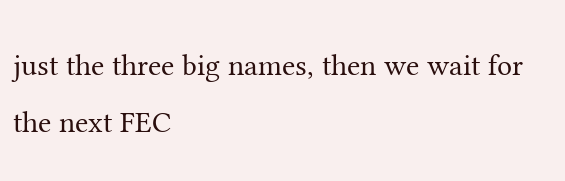just the three big names, then we wait for the next FEC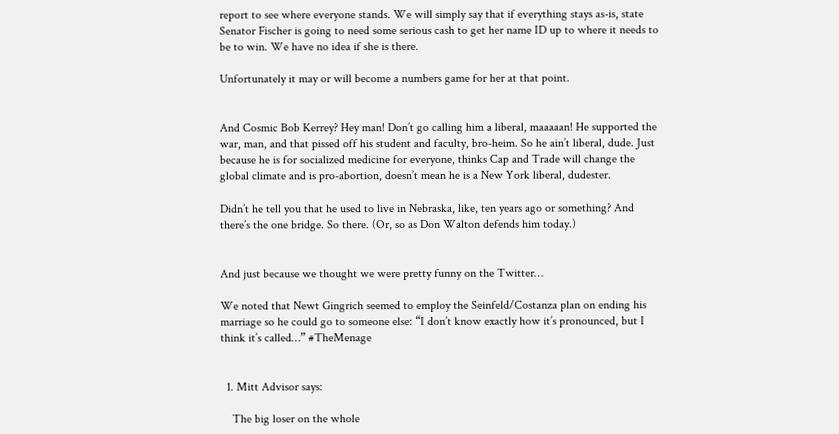report to see where everyone stands. We will simply say that if everything stays as-is, state Senator Fischer is going to need some serious cash to get her name ID up to where it needs to be to win. We have no idea if she is there.

Unfortunately it may or will become a numbers game for her at that point.


And Cosmic Bob Kerrey? Hey man! Don’t go calling him a liberal, maaaaan! He supported the war, man, and that pissed off his student and faculty, bro-heim. So he ain’t liberal, dude. Just because he is for socialized medicine for everyone, thinks Cap and Trade will change the global climate and is pro-abortion, doesn’t mean he is a New York liberal, dudester.

Didn’t he tell you that he used to live in Nebraska, like, ten years ago or something? And there’s the one bridge. So there. (Or, so as Don Walton defends him today.)


And just because we thought we were pretty funny on the Twitter…

We noted that Newt Gingrich seemed to employ the Seinfeld/Costanza plan on ending his marriage so he could go to someone else: “I don’t know exactly how it’s pronounced, but I think it’s called…” #TheMenage


  1. Mitt Advisor says:

    The big loser on the whole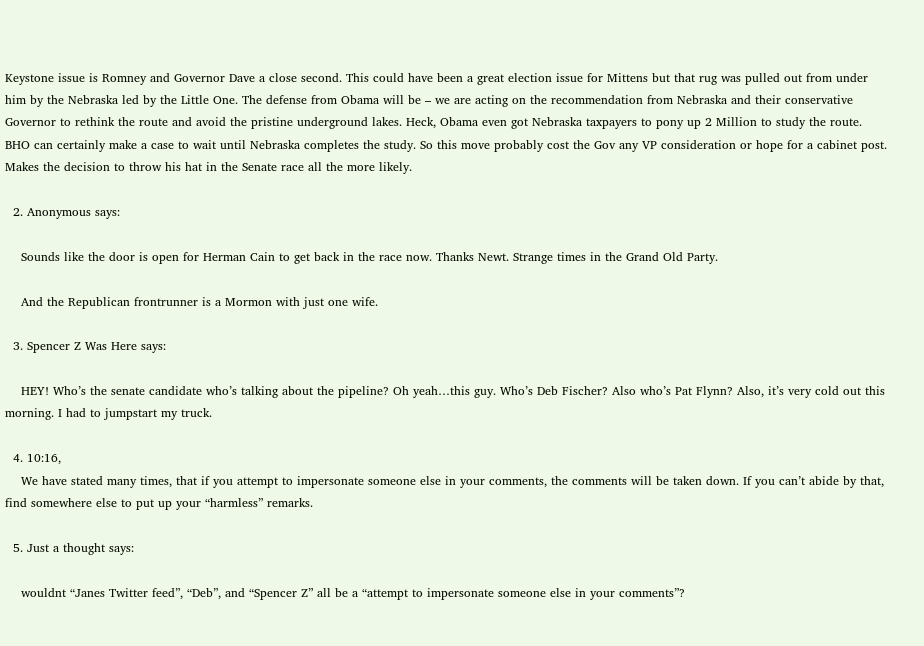Keystone issue is Romney and Governor Dave a close second. This could have been a great election issue for Mittens but that rug was pulled out from under him by the Nebraska led by the Little One. The defense from Obama will be – we are acting on the recommendation from Nebraska and their conservative Governor to rethink the route and avoid the pristine underground lakes. Heck, Obama even got Nebraska taxpayers to pony up 2 Million to study the route. BHO can certainly make a case to wait until Nebraska completes the study. So this move probably cost the Gov any VP consideration or hope for a cabinet post. Makes the decision to throw his hat in the Senate race all the more likely.

  2. Anonymous says:

    Sounds like the door is open for Herman Cain to get back in the race now. Thanks Newt. Strange times in the Grand Old Party.

    And the Republican frontrunner is a Mormon with just one wife.

  3. Spencer Z Was Here says:

    HEY! Who’s the senate candidate who’s talking about the pipeline? Oh yeah…this guy. Who’s Deb Fischer? Also who’s Pat Flynn? Also, it’s very cold out this morning. I had to jumpstart my truck.

  4. 10:16,
    We have stated many times, that if you attempt to impersonate someone else in your comments, the comments will be taken down. If you can’t abide by that, find somewhere else to put up your “harmless” remarks.

  5. Just a thought says:

    wouldnt “Janes Twitter feed”, “Deb”, and “Spencer Z” all be a “attempt to impersonate someone else in your comments”?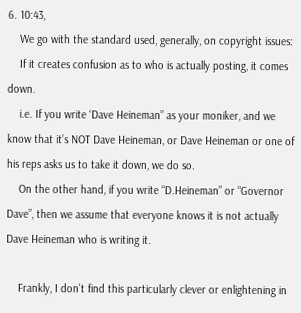6. 10:43,
    We go with the standard used, generally, on copyright issues:
    If it creates confusion as to who is actually posting, it comes down.
    i.e. If you write ‘Dave Heineman” as your moniker, and we know that it’s NOT Dave Heineman, or Dave Heineman or one of his reps asks us to take it down, we do so.
    On the other hand, if you write “D.Heineman” or “Governor Dave”, then we assume that everyone knows it is not actually Dave Heineman who is writing it.

    Frankly, I don’t find this particularly clever or enlightening in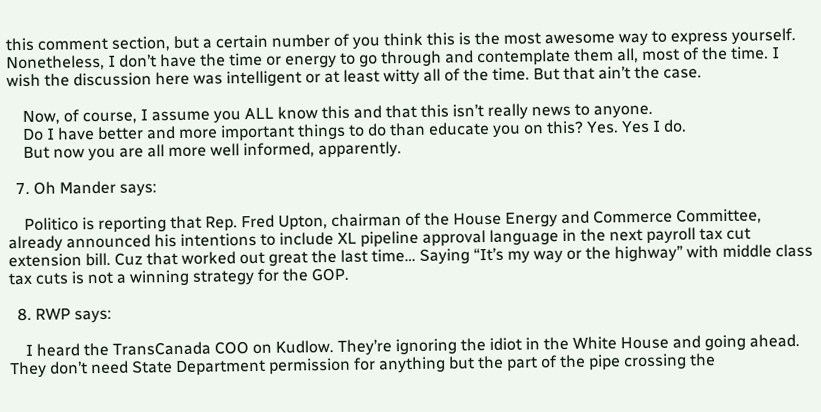this comment section, but a certain number of you think this is the most awesome way to express yourself. Nonetheless, I don’t have the time or energy to go through and contemplate them all, most of the time. I wish the discussion here was intelligent or at least witty all of the time. But that ain’t the case.

    Now, of course, I assume you ALL know this and that this isn’t really news to anyone.
    Do I have better and more important things to do than educate you on this? Yes. Yes I do.
    But now you are all more well informed, apparently.

  7. Oh Mander says:

    Politico is reporting that Rep. Fred Upton, chairman of the House Energy and Commerce Committee, already announced his intentions to include XL pipeline approval language in the next payroll tax cut extension bill. Cuz that worked out great the last time… Saying “It’s my way or the highway” with middle class tax cuts is not a winning strategy for the GOP.

  8. RWP says:

    I heard the TransCanada COO on Kudlow. They’re ignoring the idiot in the White House and going ahead. They don’t need State Department permission for anything but the part of the pipe crossing the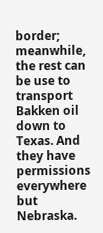border; meanwhile, the rest can be use to transport Bakken oil down to Texas. And they have permissions everywhere but Nebraska.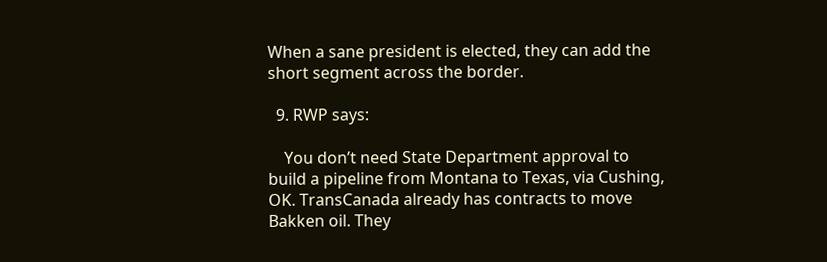When a sane president is elected, they can add the short segment across the border.

  9. RWP says:

    You don’t need State Department approval to build a pipeline from Montana to Texas, via Cushing, OK. TransCanada already has contracts to move Bakken oil. They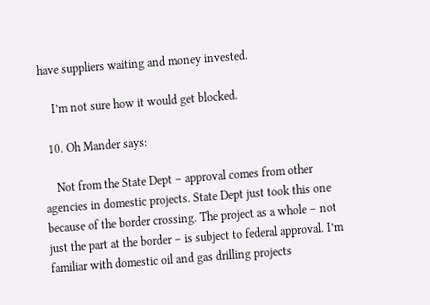have suppliers waiting and money invested.

    I’m not sure how it would get blocked.

  10. Oh Mander says:

    Not from the State Dept – approval comes from other agencies in domestic projects. State Dept just took this one because of the border crossing. The project as a whole – not just the part at the border – is subject to federal approval. I’m familiar with domestic oil and gas drilling projects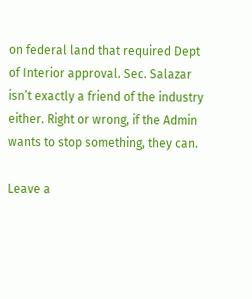on federal land that required Dept of Interior approval. Sec. Salazar isn’t exactly a friend of the industry either. Right or wrong, if the Admin wants to stop something, they can.

Leave a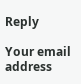Reply

Your email address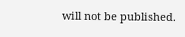will not be published.